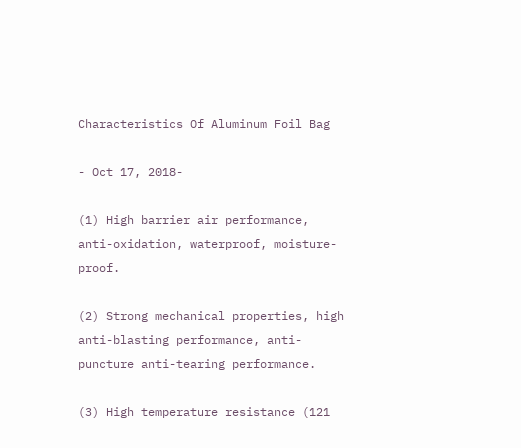Characteristics Of Aluminum Foil Bag

- Oct 17, 2018-

(1) High barrier air performance, anti-oxidation, waterproof, moisture-proof.

(2) Strong mechanical properties, high anti-blasting performance, anti-puncture anti-tearing performance.

(3) High temperature resistance (121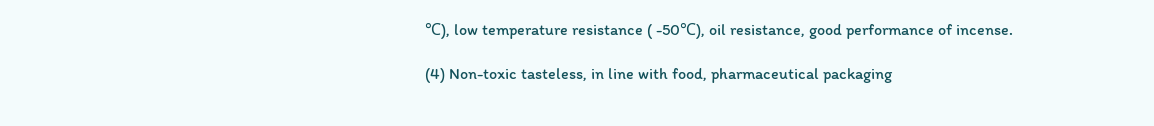℃), low temperature resistance ( -50℃), oil resistance, good performance of incense.

(4) Non-toxic tasteless, in line with food, pharmaceutical packaging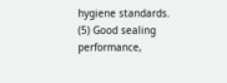hygiene standards. (5) Good sealing performance,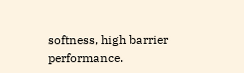softness, high barrier performance.